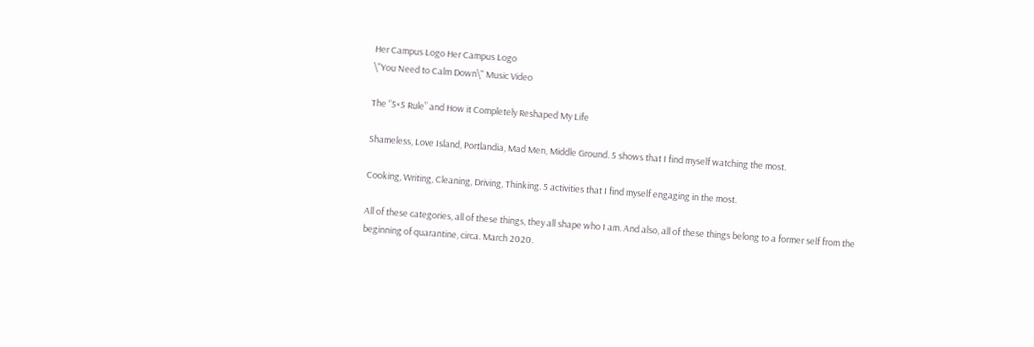Her Campus Logo Her Campus Logo
\"You Need to Calm Down\" Music Video

The “5×5 Rule” and How it Completely Reshaped My Life

Shameless, Love Island, Portlandia, Mad Men, Middle Ground. 5 shows that I find myself watching the most.

Cooking, Writing, Cleaning, Driving, Thinking. 5 activities that I find myself engaging in the most.

All of these categories, all of these things, they all shape who I am. And also, all of these things belong to a former self from the beginning of quarantine, circa. March 2020.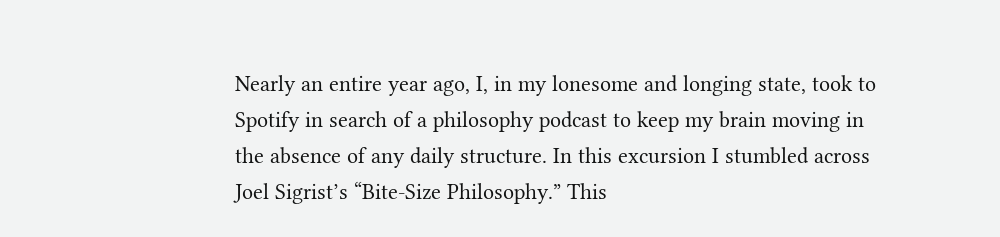Nearly an entire year ago, I, in my lonesome and longing state, took to Spotify in search of a philosophy podcast to keep my brain moving in the absence of any daily structure. In this excursion I stumbled across Joel Sigrist’s “Bite-Size Philosophy.” This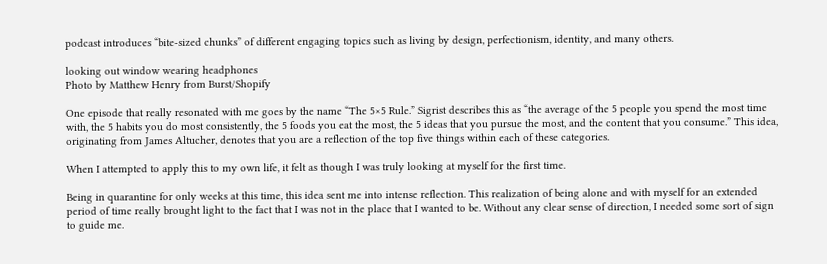podcast introduces “bite-sized chunks” of different engaging topics such as living by design, perfectionism, identity, and many others.

looking out window wearing headphones
Photo by Matthew Henry from Burst/Shopify

One episode that really resonated with me goes by the name “The 5×5 Rule.” Sigrist describes this as “the average of the 5 people you spend the most time with, the 5 habits you do most consistently, the 5 foods you eat the most, the 5 ideas that you pursue the most, and the content that you consume.” This idea, originating from James Altucher, denotes that you are a reflection of the top five things within each of these categories.

When I attempted to apply this to my own life, it felt as though I was truly looking at myself for the first time.

Being in quarantine for only weeks at this time, this idea sent me into intense reflection. This realization of being alone and with myself for an extended period of time really brought light to the fact that I was not in the place that I wanted to be. Without any clear sense of direction, I needed some sort of sign to guide me.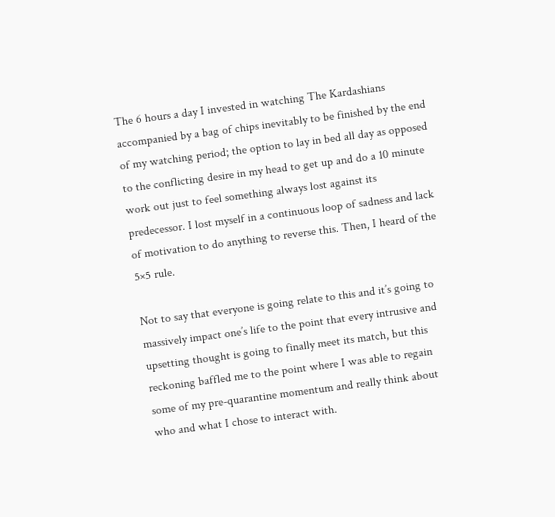The 6 hours a day I invested in watching The Kardashians accompanied by a bag of chips inevitably to be finished by the end of my watching period; the option to lay in bed all day as opposed to the conflicting desire in my head to get up and do a 10 minute work out just to feel something always lost against its predecessor. I lost myself in a continuous loop of sadness and lack of motivation to do anything to reverse this. Then, I heard of the 5×5 rule.

Not to say that everyone is going relate to this and it’s going to massively impact one’s life to the point that every intrusive and upsetting thought is going to finally meet its match, but this reckoning baffled me to the point where I was able to regain some of my pre-quarantine momentum and really think about who and what I chose to interact with.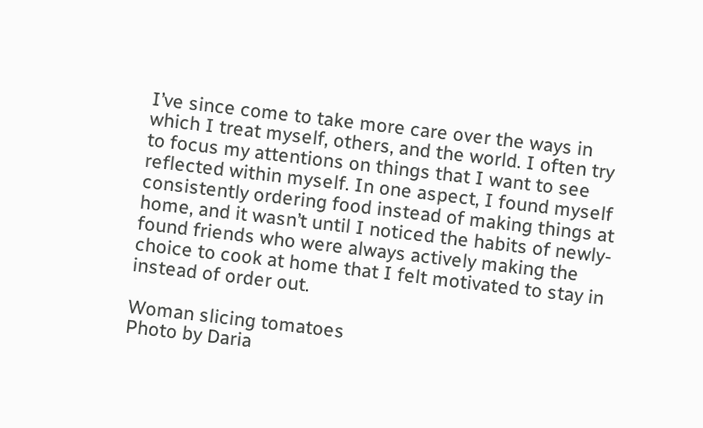I’ve since come to take more care over the ways in which I treat myself, others, and the world. I often try to focus my attentions on things that I want to see reflected within myself. In one aspect, I found myself consistently ordering food instead of making things at home, and it wasn’t until I noticed the habits of newly-found friends who were always actively making the choice to cook at home that I felt motivated to stay in instead of order out.

Woman slicing tomatoes
Photo by Daria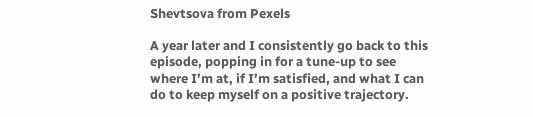Shevtsova from Pexels

A year later and I consistently go back to this episode, popping in for a tune-up to see where I’m at, if I’m satisfied, and what I can do to keep myself on a positive trajectory.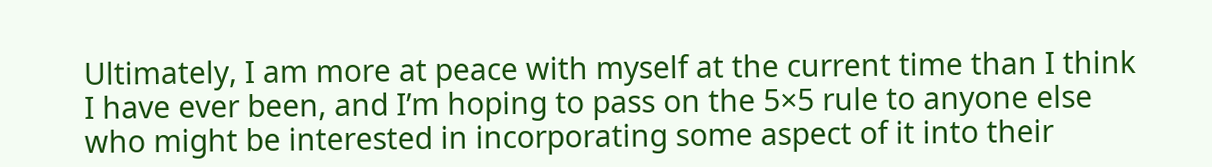Ultimately, I am more at peace with myself at the current time than I think I have ever been, and I’m hoping to pass on the 5×5 rule to anyone else who might be interested in incorporating some aspect of it into their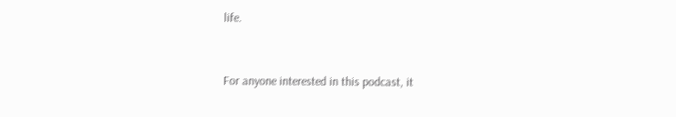life.


For anyone interested in this podcast, it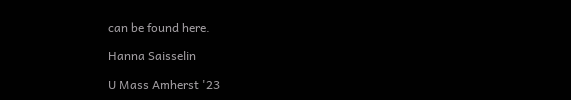can be found here.

Hanna Saisselin

U Mass Amherst '23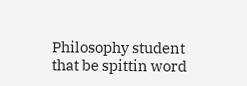Philosophy student that be spittin word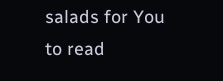salads for You to read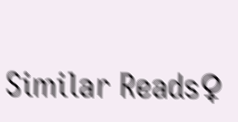Similar Reads♀